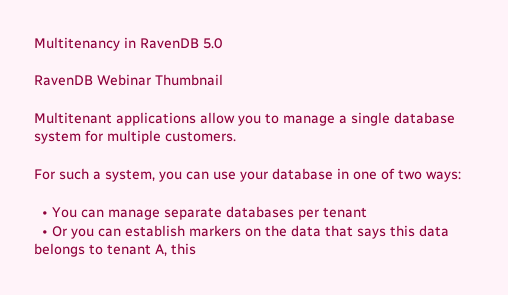Multitenancy in RavenDB 5.0

RavenDB Webinar Thumbnail

Multitenant applications allow you to manage a single database system for multiple customers.

For such a system, you can use your database in one of two ways:

  • You can manage separate databases per tenant
  • Or you can establish markers on the data that says this data belongs to tenant A, this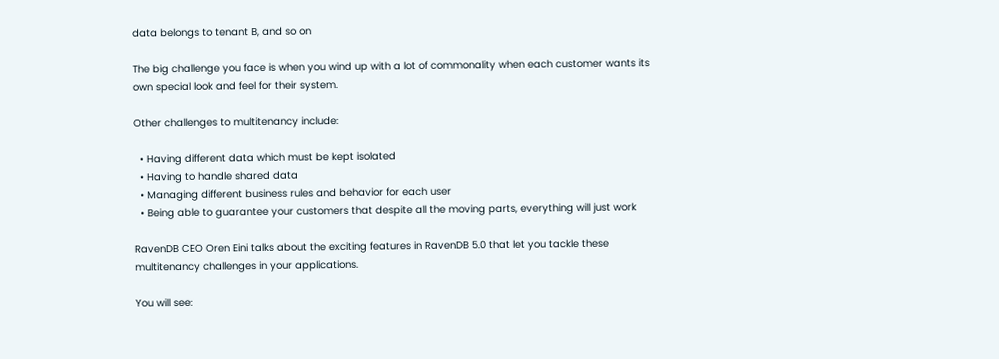data belongs to tenant B, and so on

The big challenge you face is when you wind up with a lot of commonality when each customer wants its own special look and feel for their system.

Other challenges to multitenancy include:

  • Having different data which must be kept isolated
  • Having to handle shared data
  • Managing different business rules and behavior for each user
  • Being able to guarantee your customers that despite all the moving parts, everything will just work

RavenDB CEO Oren Eini talks about the exciting features in RavenDB 5.0 that let you tackle these multitenancy challenges in your applications.

You will see: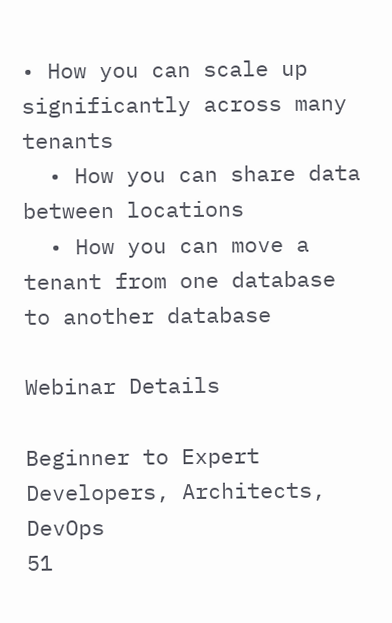• How you can scale up significantly across many tenants
  • How you can share data between locations
  • How you can move a tenant from one database to another database

Webinar Details

Beginner to Expert
Developers, Architects, DevOps
51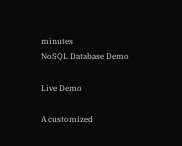minutes
NoSQL Database Demo

Live Demo

A customized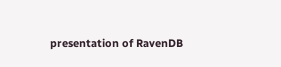presentation of RavenDB